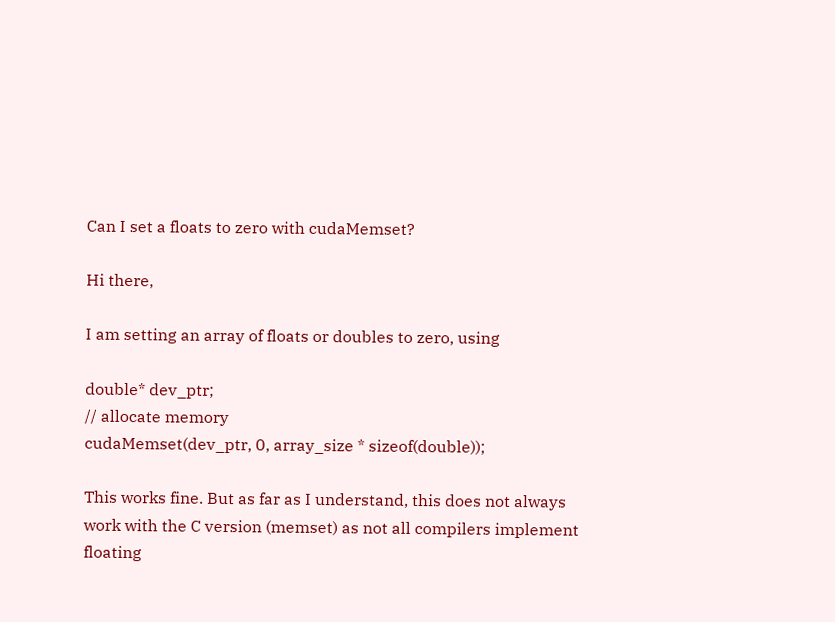Can I set a floats to zero with cudaMemset?

Hi there,

I am setting an array of floats or doubles to zero, using

double* dev_ptr;
// allocate memory
cudaMemset(dev_ptr, 0, array_size * sizeof(double));

This works fine. But as far as I understand, this does not always work with the C version (memset) as not all compilers implement floating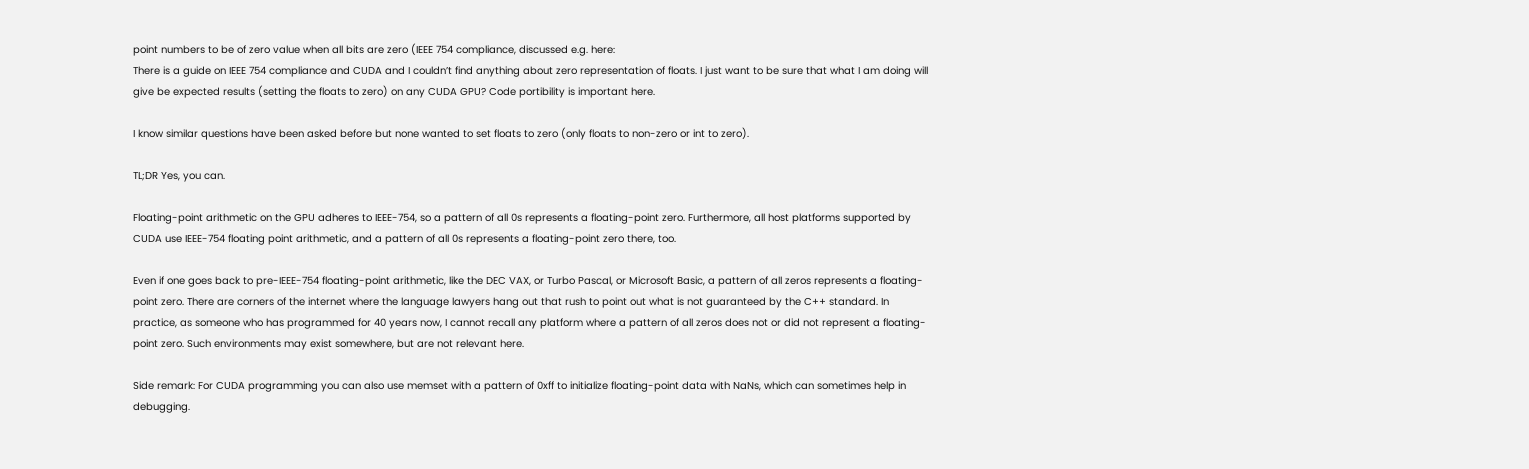point numbers to be of zero value when all bits are zero (IEEE 754 compliance, discussed e.g. here:
There is a guide on IEEE 754 compliance and CUDA and I couldn’t find anything about zero representation of floats. I just want to be sure that what I am doing will give be expected results (setting the floats to zero) on any CUDA GPU? Code portibility is important here.

I know similar questions have been asked before but none wanted to set floats to zero (only floats to non-zero or int to zero).

TL;DR Yes, you can.

Floating-point arithmetic on the GPU adheres to IEEE-754, so a pattern of all 0s represents a floating-point zero. Furthermore, all host platforms supported by CUDA use IEEE-754 floating point arithmetic, and a pattern of all 0s represents a floating-point zero there, too.

Even if one goes back to pre-IEEE-754 floating-point arithmetic, like the DEC VAX, or Turbo Pascal, or Microsoft Basic, a pattern of all zeros represents a floating-point zero. There are corners of the internet where the language lawyers hang out that rush to point out what is not guaranteed by the C++ standard. In practice, as someone who has programmed for 40 years now, I cannot recall any platform where a pattern of all zeros does not or did not represent a floating-point zero. Such environments may exist somewhere, but are not relevant here.

Side remark: For CUDA programming you can also use memset with a pattern of 0xff to initialize floating-point data with NaNs, which can sometimes help in debugging.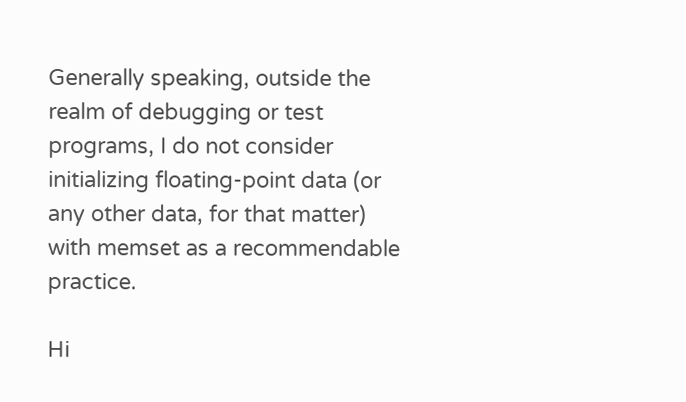Generally speaking, outside the realm of debugging or test programs, I do not consider initializing floating-point data (or any other data, for that matter) with memset as a recommendable practice.

Hi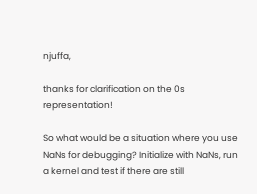njuffa,

thanks for clarification on the 0s representation!

So what would be a situation where you use NaNs for debugging? Initialize with NaNs, run a kernel and test if there are still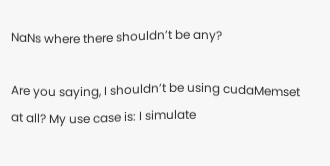NaNs where there shouldn’t be any?

Are you saying, I shouldn’t be using cudaMemset at all? My use case is: I simulate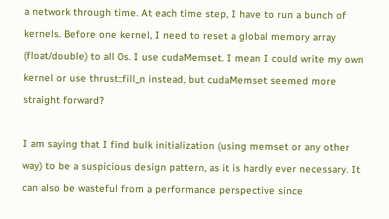a network through time. At each time step, I have to run a bunch of kernels. Before one kernel, I need to reset a global memory array (float/double) to all 0s. I use cudaMemset. I mean I could write my own kernel or use thrust::fill_n instead, but cudaMemset seemed more straight forward?

I am saying that I find bulk initialization (using memset or any other way) to be a suspicious design pattern, as it is hardly ever necessary. It can also be wasteful from a performance perspective since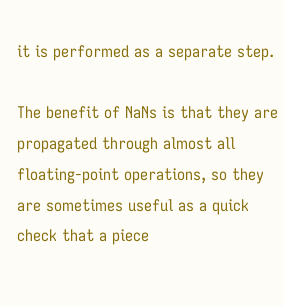it is performed as a separate step.

The benefit of NaNs is that they are propagated through almost all floating-point operations, so they are sometimes useful as a quick check that a piece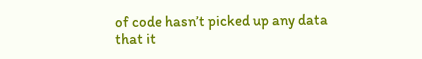of code hasn’t picked up any data that it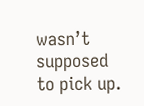wasn’t supposed to pick up.